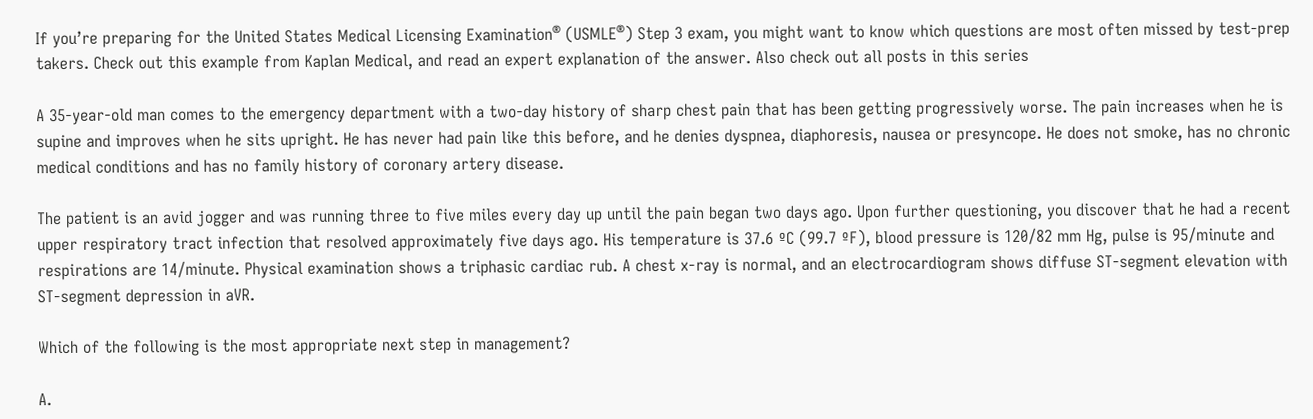If you’re preparing for the United States Medical Licensing Examination® (USMLE®) Step 3 exam, you might want to know which questions are most often missed by test-prep takers. Check out this example from Kaplan Medical, and read an expert explanation of the answer. Also check out all posts in this series

A 35-year-old man comes to the emergency department with a two-day history of sharp chest pain that has been getting progressively worse. The pain increases when he is supine and improves when he sits upright. He has never had pain like this before, and he denies dyspnea, diaphoresis, nausea or presyncope. He does not smoke, has no chronic medical conditions and has no family history of coronary artery disease.

The patient is an avid jogger and was running three to five miles every day up until the pain began two days ago. Upon further questioning, you discover that he had a recent upper respiratory tract infection that resolved approximately five days ago. His temperature is 37.6 ºC (99.7 ºF), blood pressure is 120/82 mm Hg, pulse is 95/minute and respirations are 14/minute. Physical examination shows a triphasic cardiac rub. A chest x-ray is normal, and an electrocardiogram shows diffuse ST-segment elevation with ST-segment depression in aVR.

Which of the following is the most appropriate next step in management?

A.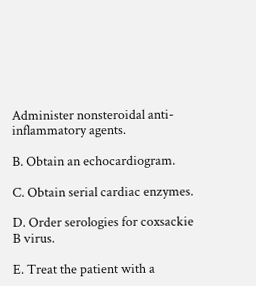Administer nonsteroidal anti-inflammatory agents.

B. Obtain an echocardiogram.

C. Obtain serial cardiac enzymes.

D. Order serologies for coxsackie B virus.

E. Treat the patient with a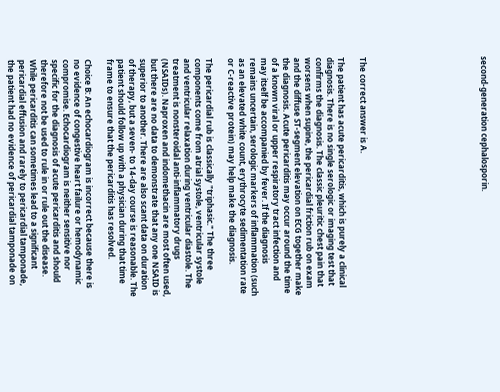second-generation cephalosporin.










The correct answer is A.

The patient has acute pericarditis, which is purely a clinical diagnosis. There is no single serologic or imaging test that confirms the diagnosis. The classic pleuritic chest pain that worsens when supine, the pericardial friction rub on exam and the diffuse ST-segment elevation on ECG together make the diagnosis. Acute pericarditis may occur around the time of a known viral or upper respiratory tract infection and may itself be accompanied by fever. If the diagnosis remains uncertain, serologic markers of inflammation (such as an elevated white count, erythrocyte sedimentation rate or C-reactive protein) may help make the diagnosis.

The pericardial rub is classically "triphasic." The three components come from atrial systole, ventricular systole and ventricular relaxation during ventricular diastole. The treatment is nonsteroidal anti-inflammatory drugs (NSAIDs). Naproxen and indomethacin are most often used, but there are no data to demonstrate that any one NSAID is superior to another. There are also scant data on duration of therapy, but a seven- to 14-day course is reasonable. The patient should follow up with a physician during that time frame to ensure that the pericarditis has resolved.

Choice B: An echocardiogram is incorrect because there is no evidence of congestive heart failure or hemodynamic compromise. Echocardiogram is neither sensitive nor specific for the diagnosis of acute pericarditis and should therefore not be used to rule in or rule out the disease. While pericarditis can sometimes lead to a significant pericardial effusion and rarely to pericardial tamponade, the patient had no evidence of pericardial tamponade on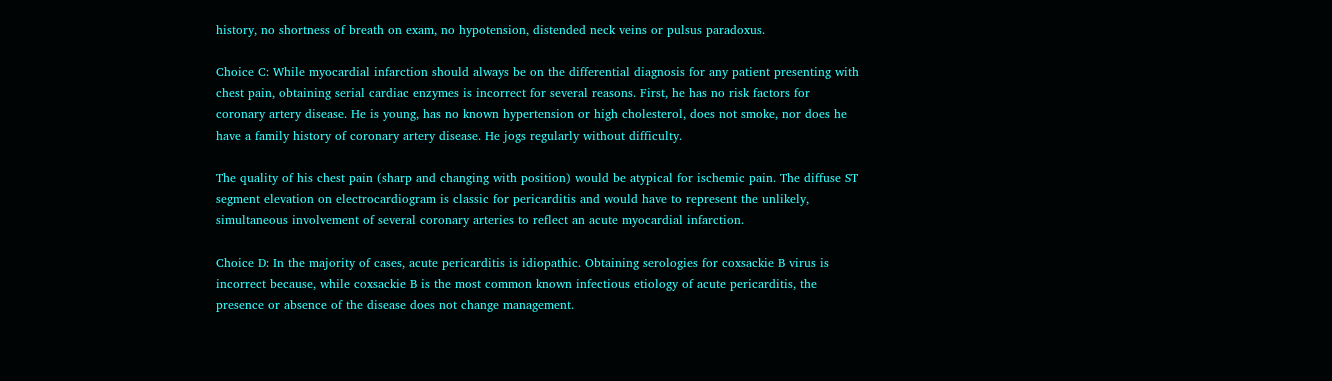history, no shortness of breath on exam, no hypotension, distended neck veins or pulsus paradoxus.

Choice C: While myocardial infarction should always be on the differential diagnosis for any patient presenting with chest pain, obtaining serial cardiac enzymes is incorrect for several reasons. First, he has no risk factors for coronary artery disease. He is young, has no known hypertension or high cholesterol, does not smoke, nor does he have a family history of coronary artery disease. He jogs regularly without difficulty.

The quality of his chest pain (sharp and changing with position) would be atypical for ischemic pain. The diffuse ST segment elevation on electrocardiogram is classic for pericarditis and would have to represent the unlikely, simultaneous involvement of several coronary arteries to reflect an acute myocardial infarction.

Choice D: In the majority of cases, acute pericarditis is idiopathic. Obtaining serologies for coxsackie B virus is incorrect because, while coxsackie B is the most common known infectious etiology of acute pericarditis, the presence or absence of the disease does not change management.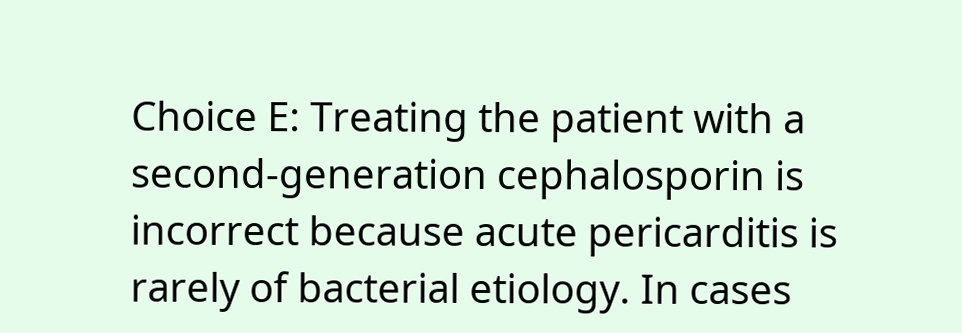Choice E: Treating the patient with a second-generation cephalosporin is incorrect because acute pericarditis is rarely of bacterial etiology. In cases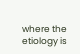where the etiology is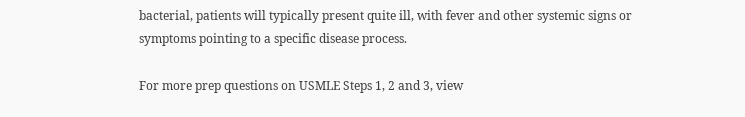bacterial, patients will typically present quite ill, with fever and other systemic signs or symptoms pointing to a specific disease process.

For more prep questions on USMLE Steps 1, 2 and 3, view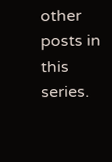other posts in this series.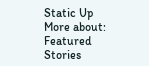Static Up
More about:
Featured Stories